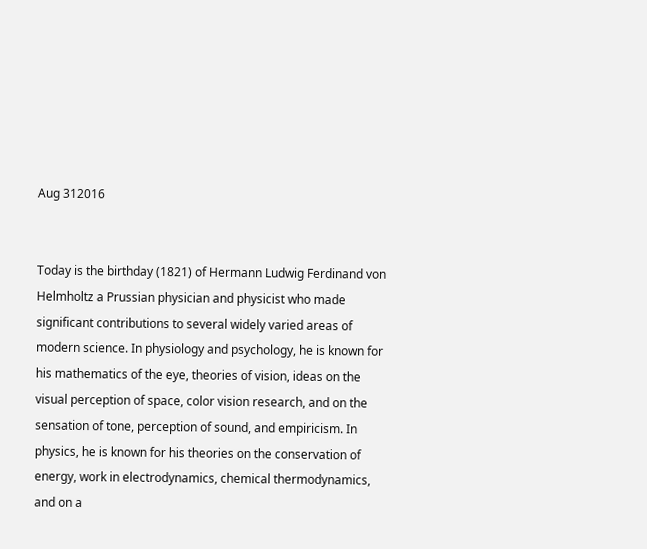Aug 312016


Today is the birthday (1821) of Hermann Ludwig Ferdinand von Helmholtz a Prussian physician and physicist who made significant contributions to several widely varied areas of modern science. In physiology and psychology, he is known for his mathematics of the eye, theories of vision, ideas on the visual perception of space, color vision research, and on the sensation of tone, perception of sound, and empiricism. In physics, he is known for his theories on the conservation of energy, work in electrodynamics, chemical thermodynamics, and on a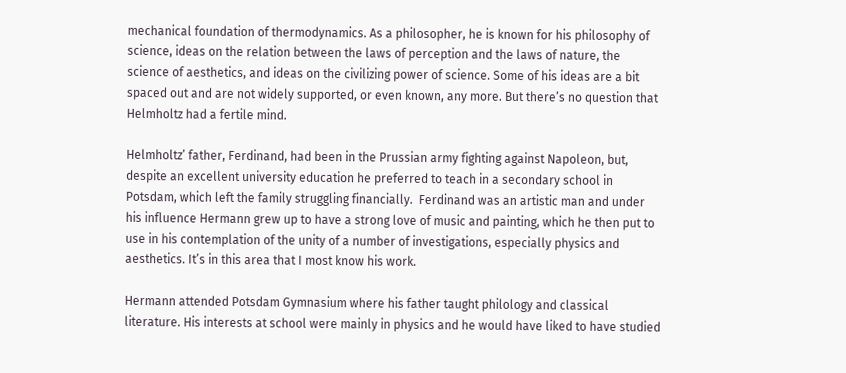mechanical foundation of thermodynamics. As a philosopher, he is known for his philosophy of science, ideas on the relation between the laws of perception and the laws of nature, the science of aesthetics, and ideas on the civilizing power of science. Some of his ideas are a bit spaced out and are not widely supported, or even known, any more. But there’s no question that Helmholtz had a fertile mind.

Helmholtz’ father, Ferdinand, had been in the Prussian army fighting against Napoleon, but, despite an excellent university education he preferred to teach in a secondary school in Potsdam, which left the family struggling financially.  Ferdinand was an artistic man and under his influence Hermann grew up to have a strong love of music and painting, which he then put to use in his contemplation of the unity of a number of investigations, especially physics and aesthetics. It’s in this area that I most know his work.

Hermann attended Potsdam Gymnasium where his father taught philology and classical literature. His interests at school were mainly in physics and he would have liked to have studied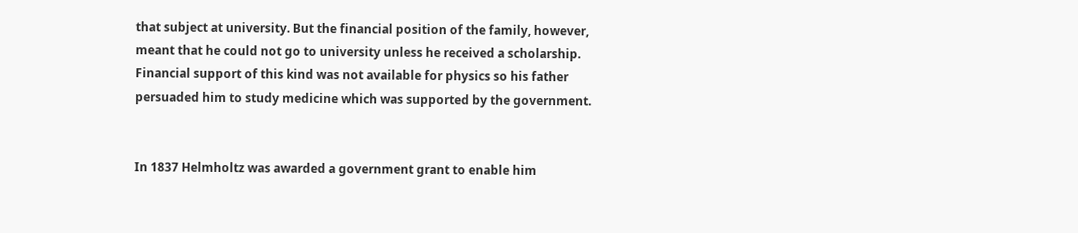that subject at university. But the financial position of the family, however, meant that he could not go to university unless he received a scholarship. Financial support of this kind was not available for physics so his father persuaded him to study medicine which was supported by the government.


In 1837 Helmholtz was awarded a government grant to enable him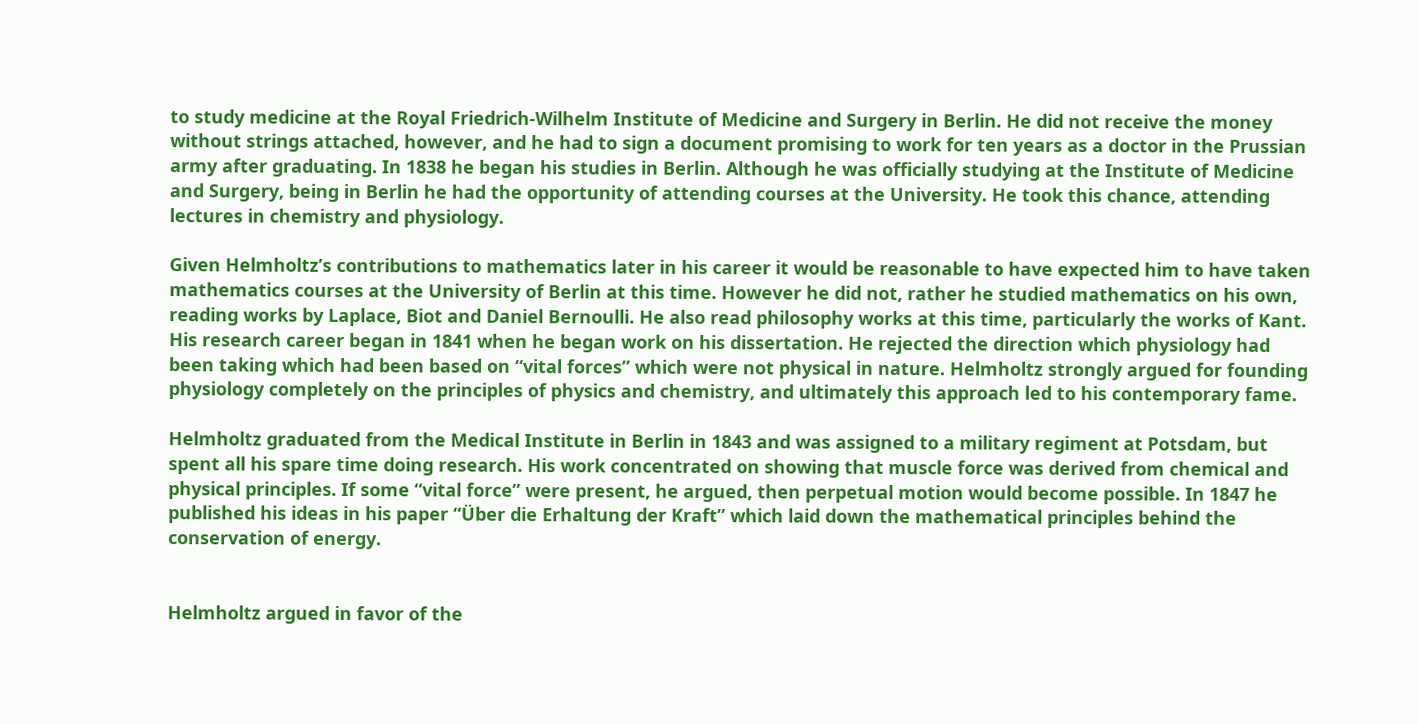to study medicine at the Royal Friedrich-Wilhelm Institute of Medicine and Surgery in Berlin. He did not receive the money without strings attached, however, and he had to sign a document promising to work for ten years as a doctor in the Prussian army after graduating. In 1838 he began his studies in Berlin. Although he was officially studying at the Institute of Medicine and Surgery, being in Berlin he had the opportunity of attending courses at the University. He took this chance, attending lectures in chemistry and physiology.

Given Helmholtz’s contributions to mathematics later in his career it would be reasonable to have expected him to have taken mathematics courses at the University of Berlin at this time. However he did not, rather he studied mathematics on his own, reading works by Laplace, Biot and Daniel Bernoulli. He also read philosophy works at this time, particularly the works of Kant. His research career began in 1841 when he began work on his dissertation. He rejected the direction which physiology had been taking which had been based on “vital forces” which were not physical in nature. Helmholtz strongly argued for founding physiology completely on the principles of physics and chemistry, and ultimately this approach led to his contemporary fame.

Helmholtz graduated from the Medical Institute in Berlin in 1843 and was assigned to a military regiment at Potsdam, but spent all his spare time doing research. His work concentrated on showing that muscle force was derived from chemical and physical principles. If some “vital force” were present, he argued, then perpetual motion would become possible. In 1847 he published his ideas in his paper “Über die Erhaltung der Kraft” which laid down the mathematical principles behind the conservation of energy.


Helmholtz argued in favor of the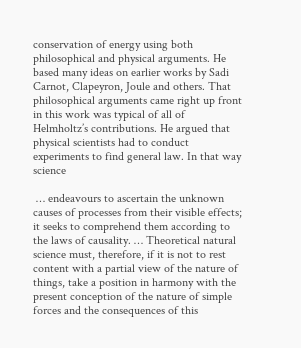conservation of energy using both philosophical and physical arguments. He based many ideas on earlier works by Sadi Carnot, Clapeyron, Joule and others. That philosophical arguments came right up front in this work was typical of all of Helmholtz’s contributions. He argued that physical scientists had to conduct experiments to find general law. In that way science

 … endeavours to ascertain the unknown causes of processes from their visible effects; it seeks to comprehend them according to the laws of causality. … Theoretical natural science must, therefore, if it is not to rest content with a partial view of the nature of things, take a position in harmony with the present conception of the nature of simple forces and the consequences of this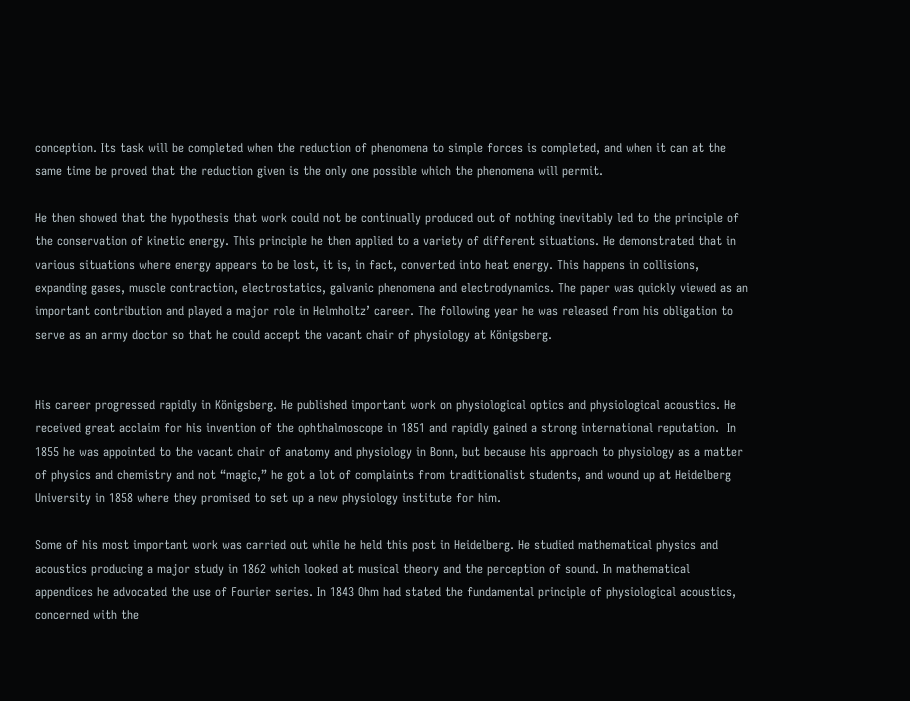conception. Its task will be completed when the reduction of phenomena to simple forces is completed, and when it can at the same time be proved that the reduction given is the only one possible which the phenomena will permit.

He then showed that the hypothesis that work could not be continually produced out of nothing inevitably led to the principle of the conservation of kinetic energy. This principle he then applied to a variety of different situations. He demonstrated that in various situations where energy appears to be lost, it is, in fact, converted into heat energy. This happens in collisions, expanding gases, muscle contraction, electrostatics, galvanic phenomena and electrodynamics. The paper was quickly viewed as an important contribution and played a major role in Helmholtz’ career. The following year he was released from his obligation to serve as an army doctor so that he could accept the vacant chair of physiology at Königsberg.


His career progressed rapidly in Königsberg. He published important work on physiological optics and physiological acoustics. He received great acclaim for his invention of the ophthalmoscope in 1851 and rapidly gained a strong international reputation.  In 1855 he was appointed to the vacant chair of anatomy and physiology in Bonn, but because his approach to physiology as a matter of physics and chemistry and not “magic,” he got a lot of complaints from traditionalist students, and wound up at Heidelberg University in 1858 where they promised to set up a new physiology institute for him.

Some of his most important work was carried out while he held this post in Heidelberg. He studied mathematical physics and acoustics producing a major study in 1862 which looked at musical theory and the perception of sound. In mathematical appendices he advocated the use of Fourier series. In 1843 Ohm had stated the fundamental principle of physiological acoustics, concerned with the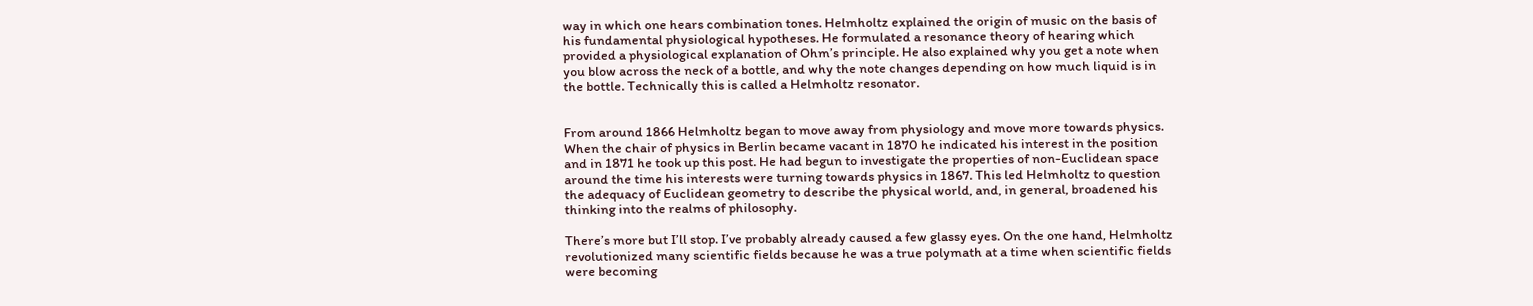way in which one hears combination tones. Helmholtz explained the origin of music on the basis of his fundamental physiological hypotheses. He formulated a resonance theory of hearing which provided a physiological explanation of Ohm’s principle. He also explained why you get a note when you blow across the neck of a bottle, and why the note changes depending on how much liquid is in the bottle. Technically this is called a Helmholtz resonator.


From around 1866 Helmholtz began to move away from physiology and move more towards physics. When the chair of physics in Berlin became vacant in 1870 he indicated his interest in the position and in 1871 he took up this post. He had begun to investigate the properties of non-Euclidean space around the time his interests were turning towards physics in 1867. This led Helmholtz to question the adequacy of Euclidean geometry to describe the physical world, and, in general, broadened his thinking into the realms of philosophy.

There’s more but I’ll stop. I’ve probably already caused a few glassy eyes. On the one hand, Helmholtz revolutionized many scientific fields because he was a true polymath at a time when scientific fields were becoming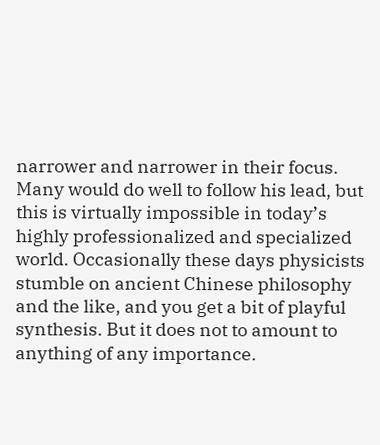narrower and narrower in their focus. Many would do well to follow his lead, but this is virtually impossible in today’s highly professionalized and specialized world. Occasionally these days physicists stumble on ancient Chinese philosophy and the like, and you get a bit of playful synthesis. But it does not to amount to anything of any importance.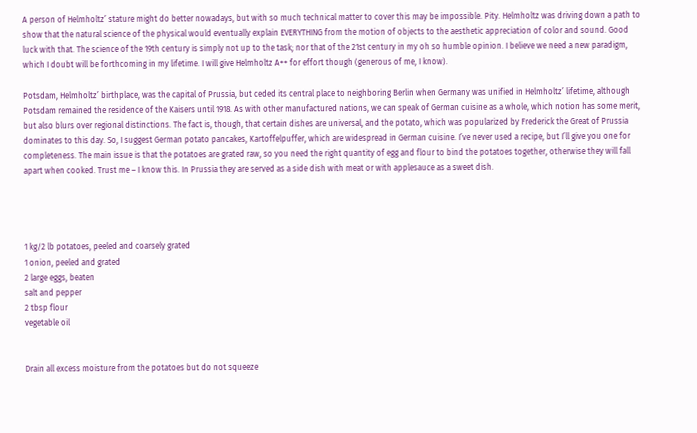A person of Helmholtz’ stature might do better nowadays, but with so much technical matter to cover this may be impossible. Pity. Helmholtz was driving down a path to show that the natural science of the physical would eventually explain EVERYTHING from the motion of objects to the aesthetic appreciation of color and sound. Good luck with that. The science of the 19th century is simply not up to the task; nor that of the 21st century in my oh so humble opinion. I believe we need a new paradigm, which I doubt will be forthcoming in my lifetime. I will give Helmholtz A++ for effort though (generous of me, I know).

Potsdam, Helmholtz’ birthplace, was the capital of Prussia, but ceded its central place to neighboring Berlin when Germany was unified in Helmholtz’ lifetime, although Potsdam remained the residence of the Kaisers until 1918. As with other manufactured nations, we can speak of German cuisine as a whole, which notion has some merit, but also blurs over regional distinctions. The fact is, though, that certain dishes are universal, and the potato, which was popularized by Frederick the Great of Prussia dominates to this day. So, I suggest German potato pancakes, Kartoffelpuffer, which are widespread in German cuisine. I’ve never used a recipe, but I’ll give you one for completeness. The main issue is that the potatoes are grated raw, so you need the right quantity of egg and flour to bind the potatoes together, otherwise they will fall apart when cooked. Trust me – I know this. In Prussia they are served as a side dish with meat or with applesauce as a sweet dish.




1 kg/2 lb potatoes, peeled and coarsely grated
1 onion, peeled and grated
2 large eggs, beaten
salt and pepper
2 tbsp flour
vegetable oil


Drain all excess moisture from the potatoes but do not squeeze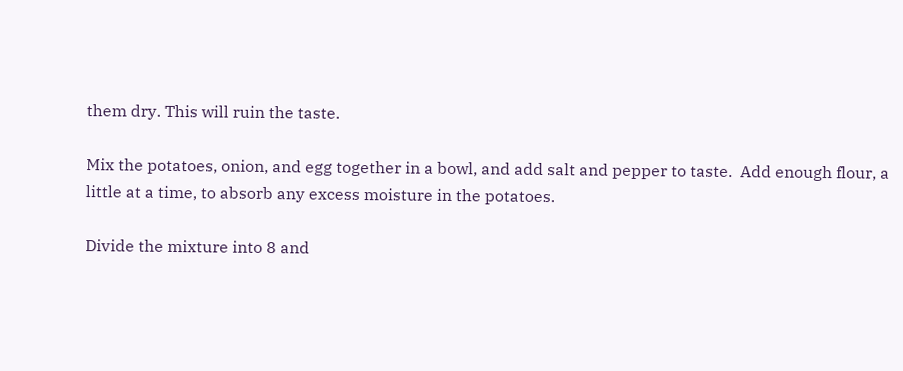them dry. This will ruin the taste.

Mix the potatoes, onion, and egg together in a bowl, and add salt and pepper to taste.  Add enough flour, a little at a time, to absorb any excess moisture in the potatoes.

Divide the mixture into 8 and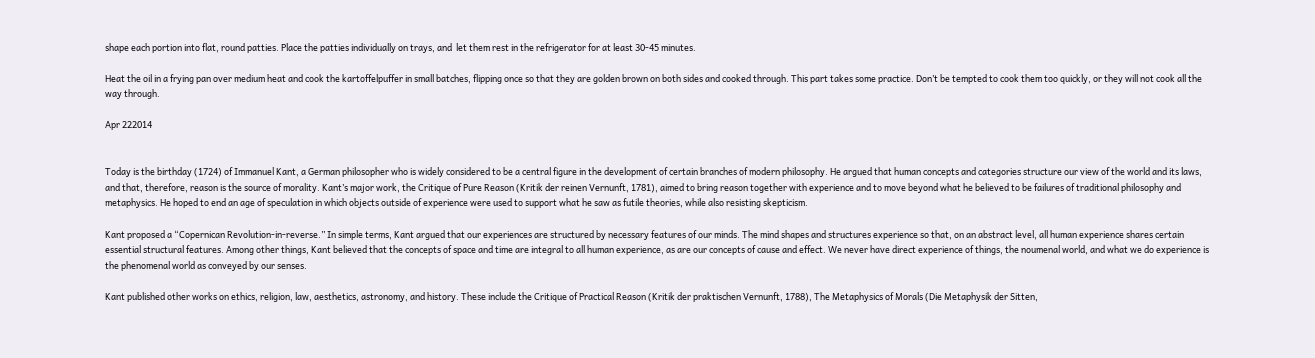shape each portion into flat, round patties. Place the patties individually on trays, and  let them rest in the refrigerator for at least 30-45 minutes.

Heat the oil in a frying pan over medium heat and cook the kartoffelpuffer in small batches, flipping once so that they are golden brown on both sides and cooked through. This part takes some practice. Don’t be tempted to cook them too quickly, or they will not cook all the way through.

Apr 222014


Today is the birthday (1724) of Immanuel Kant, a German philosopher who is widely considered to be a central figure in the development of certain branches of modern philosophy. He argued that human concepts and categories structure our view of the world and its laws, and that, therefore, reason is the source of morality. Kant’s major work, the Critique of Pure Reason (Kritik der reinen Vernunft, 1781), aimed to bring reason together with experience and to move beyond what he believed to be failures of traditional philosophy and metaphysics. He hoped to end an age of speculation in which objects outside of experience were used to support what he saw as futile theories, while also resisting skepticism.

Kant proposed a “Copernican Revolution-in-reverse.” In simple terms, Kant argued that our experiences are structured by necessary features of our minds. The mind shapes and structures experience so that, on an abstract level, all human experience shares certain essential structural features. Among other things, Kant believed that the concepts of space and time are integral to all human experience, as are our concepts of cause and effect. We never have direct experience of things, the noumenal world, and what we do experience is the phenomenal world as conveyed by our senses.

Kant published other works on ethics, religion, law, aesthetics, astronomy, and history. These include the Critique of Practical Reason (Kritik der praktischen Vernunft, 1788), The Metaphysics of Morals (Die Metaphysik der Sitten,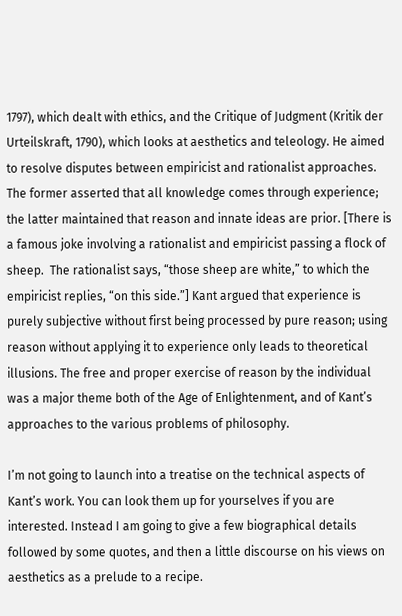1797), which dealt with ethics, and the Critique of Judgment (Kritik der Urteilskraft, 1790), which looks at aesthetics and teleology. He aimed to resolve disputes between empiricist and rationalist approaches. The former asserted that all knowledge comes through experience; the latter maintained that reason and innate ideas are prior. [There is a famous joke involving a rationalist and empiricist passing a flock of sheep.  The rationalist says, “those sheep are white,” to which the empiricist replies, “on this side.”] Kant argued that experience is purely subjective without first being processed by pure reason; using reason without applying it to experience only leads to theoretical illusions. The free and proper exercise of reason by the individual was a major theme both of the Age of Enlightenment, and of Kant’s approaches to the various problems of philosophy.

I’m not going to launch into a treatise on the technical aspects of Kant’s work. You can look them up for yourselves if you are interested. Instead I am going to give a few biographical details followed by some quotes, and then a little discourse on his views on aesthetics as a prelude to a recipe.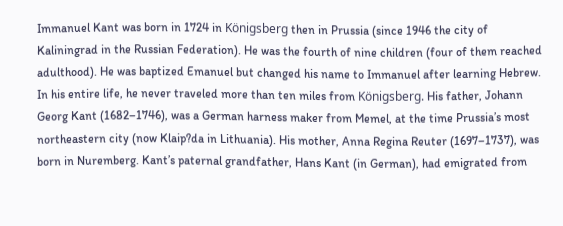Immanuel Kant was born in 1724 in Königsberg then in Prussia (since 1946 the city of Kaliningrad in the Russian Federation). He was the fourth of nine children (four of them reached adulthood). He was baptized Emanuel but changed his name to Immanuel after learning Hebrew. In his entire life, he never traveled more than ten miles from Königsberg. His father, Johann Georg Kant (1682–1746), was a German harness maker from Memel, at the time Prussia’s most northeastern city (now Klaip?da in Lithuania). His mother, Anna Regina Reuter (1697–1737), was born in Nuremberg. Kant’s paternal grandfather, Hans Kant (in German), had emigrated from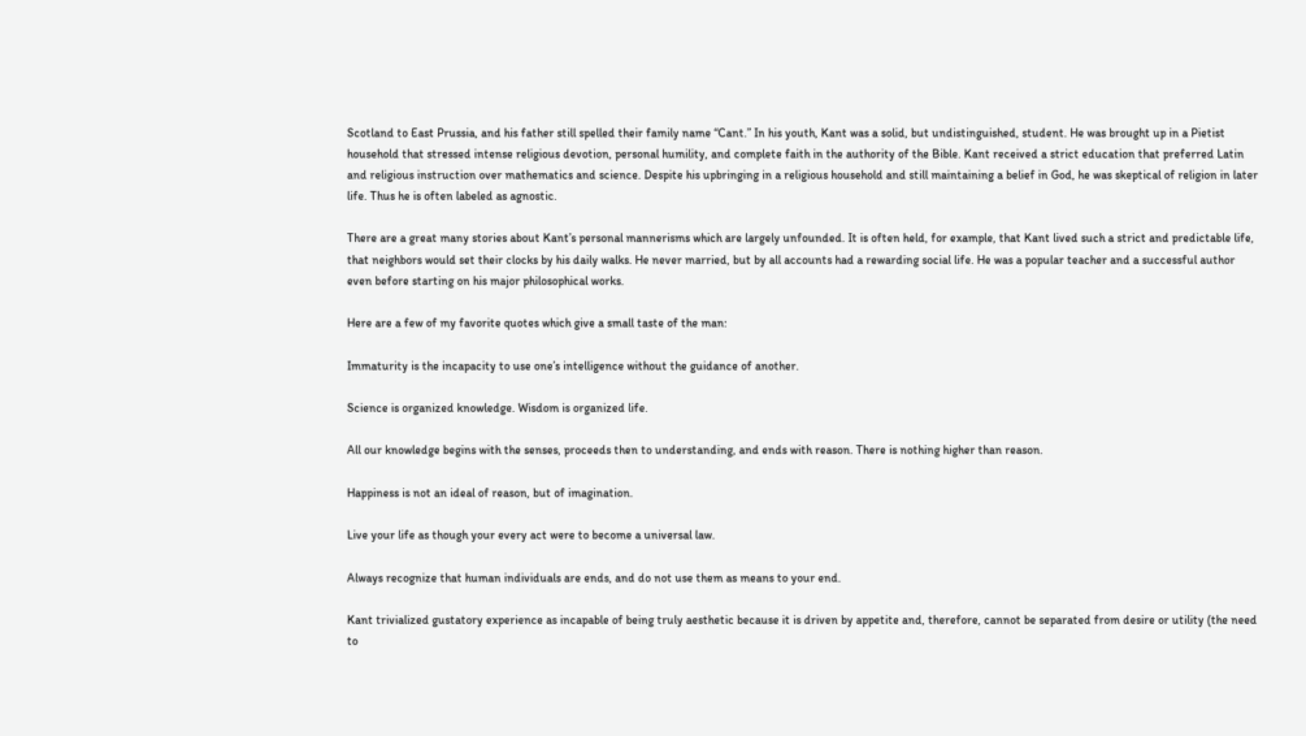Scotland to East Prussia, and his father still spelled their family name “Cant.” In his youth, Kant was a solid, but undistinguished, student. He was brought up in a Pietist household that stressed intense religious devotion, personal humility, and complete faith in the authority of the Bible. Kant received a strict education that preferred Latin and religious instruction over mathematics and science. Despite his upbringing in a religious household and still maintaining a belief in God, he was skeptical of religion in later life. Thus he is often labeled as agnostic.

There are a great many stories about Kant’s personal mannerisms which are largely unfounded. It is often held, for example, that Kant lived such a strict and predictable life, that neighbors would set their clocks by his daily walks. He never married, but by all accounts had a rewarding social life. He was a popular teacher and a successful author even before starting on his major philosophical works.

Here are a few of my favorite quotes which give a small taste of the man:

Immaturity is the incapacity to use one’s intelligence without the guidance of another.

Science is organized knowledge. Wisdom is organized life.

All our knowledge begins with the senses, proceeds then to understanding, and ends with reason. There is nothing higher than reason.

Happiness is not an ideal of reason, but of imagination.

Live your life as though your every act were to become a universal law.

Always recognize that human individuals are ends, and do not use them as means to your end.

Kant trivialized gustatory experience as incapable of being truly aesthetic because it is driven by appetite and, therefore, cannot be separated from desire or utility (the need to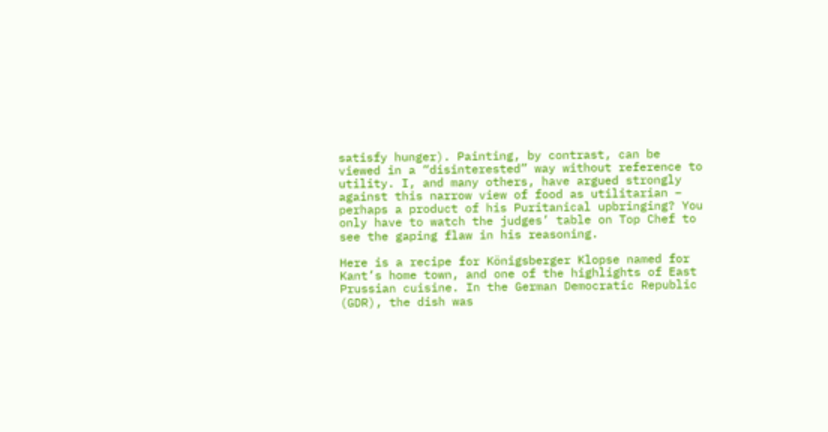satisfy hunger). Painting, by contrast, can be viewed in a “disinterested” way without reference to utility. I, and many others, have argued strongly against this narrow view of food as utilitarian – perhaps a product of his Puritanical upbringing? You only have to watch the judges’ table on Top Chef to see the gaping flaw in his reasoning.

Here is a recipe for Königsberger Klopse named for Kant’s home town, and one of the highlights of East Prussian cuisine. In the German Democratic Republic (GDR), the dish was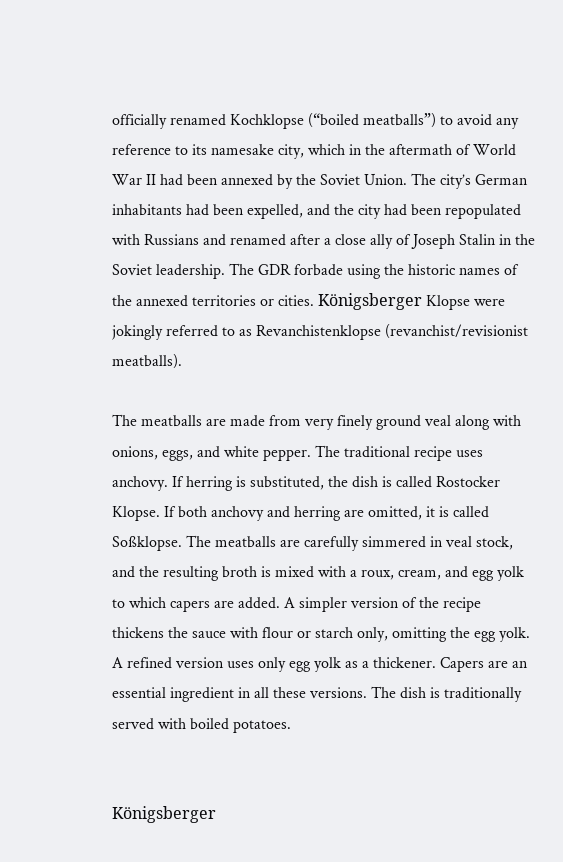officially renamed Kochklopse (“boiled meatballs”) to avoid any reference to its namesake city, which in the aftermath of World War II had been annexed by the Soviet Union. The city’s German inhabitants had been expelled, and the city had been repopulated with Russians and renamed after a close ally of Joseph Stalin in the Soviet leadership. The GDR forbade using the historic names of the annexed territories or cities. Königsberger Klopse were jokingly referred to as Revanchistenklopse (revanchist/revisionist meatballs).

The meatballs are made from very finely ground veal along with onions, eggs, and white pepper. The traditional recipe uses anchovy. If herring is substituted, the dish is called Rostocker Klopse. If both anchovy and herring are omitted, it is called Soßklopse. The meatballs are carefully simmered in veal stock, and the resulting broth is mixed with a roux, cream, and egg yolk to which capers are added. A simpler version of the recipe thickens the sauce with flour or starch only, omitting the egg yolk. A refined version uses only egg yolk as a thickener. Capers are an essential ingredient in all these versions. The dish is traditionally served with boiled potatoes.


Königsberger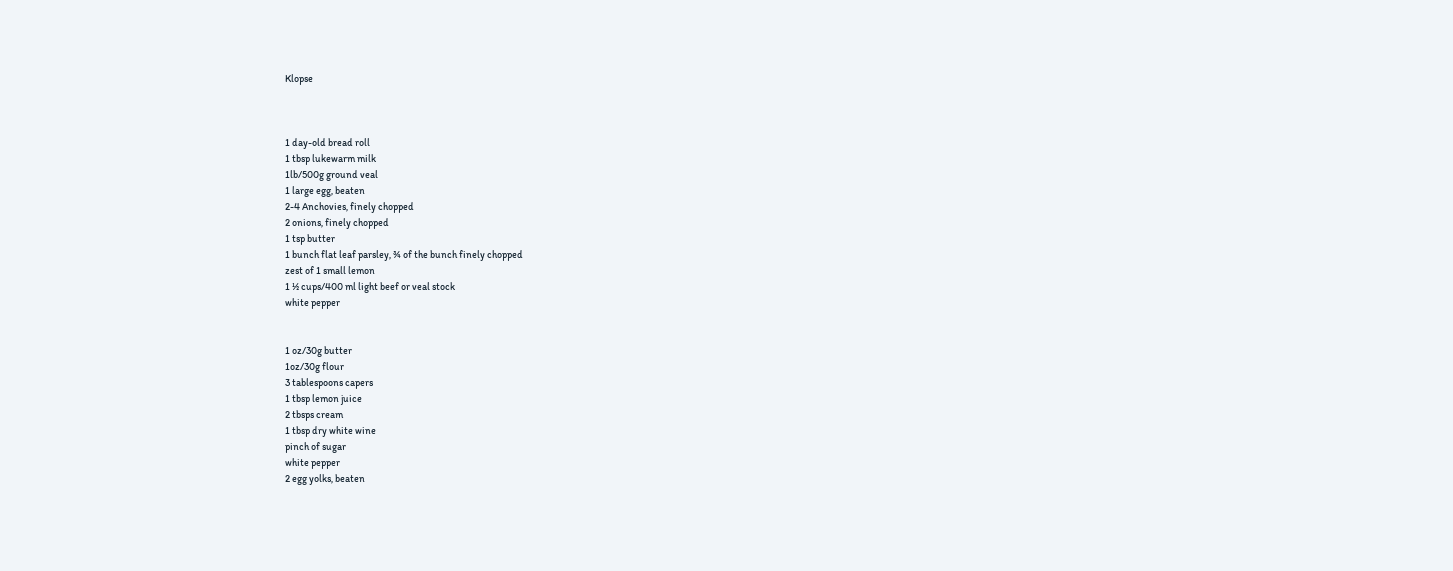Klopse



1 day-old bread roll
1 tbsp lukewarm milk
1lb/500g ground veal
1 large egg, beaten
2-4 Anchovies, finely chopped
2 onions, finely chopped
1 tsp butter
1 bunch flat leaf parsley, ¾ of the bunch finely chopped
zest of 1 small lemon
1 ½ cups/400 ml light beef or veal stock
white pepper


1 oz/30g butter
1oz/30g flour
3 tablespoons capers
1 tbsp lemon juice
2 tbsps cream
1 tbsp dry white wine
pinch of sugar
white pepper
2 egg yolks, beaten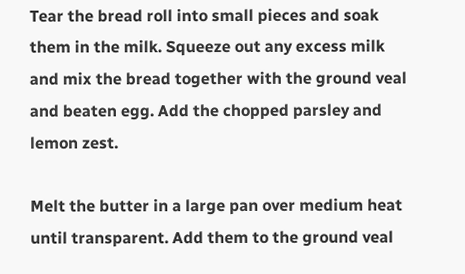Tear the bread roll into small pieces and soak them in the milk. Squeeze out any excess milk and mix the bread together with the ground veal and beaten egg. Add the chopped parsley and lemon zest.

Melt the butter in a large pan over medium heat until transparent. Add them to the ground veal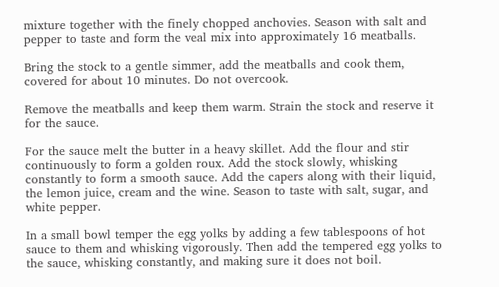mixture together with the finely chopped anchovies. Season with salt and pepper to taste and form the veal mix into approximately 16 meatballs.

Bring the stock to a gentle simmer, add the meatballs and cook them, covered for about 10 minutes. Do not overcook.

Remove the meatballs and keep them warm. Strain the stock and reserve it for the sauce.

For the sauce melt the butter in a heavy skillet. Add the flour and stir continuously to form a golden roux. Add the stock slowly, whisking constantly to form a smooth sauce. Add the capers along with their liquid, the lemon juice, cream and the wine. Season to taste with salt, sugar, and white pepper.

In a small bowl temper the egg yolks by adding a few tablespoons of hot sauce to them and whisking vigorously. Then add the tempered egg yolks to the sauce, whisking constantly, and making sure it does not boil.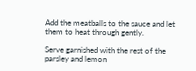Add the meatballs to the sauce and let them to heat through gently.

Serve garnished with the rest of the parsley and lemon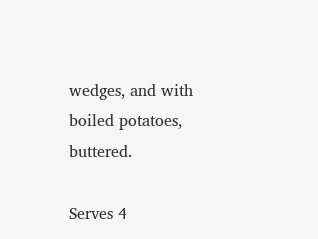wedges, and with boiled potatoes, buttered.

Serves 4